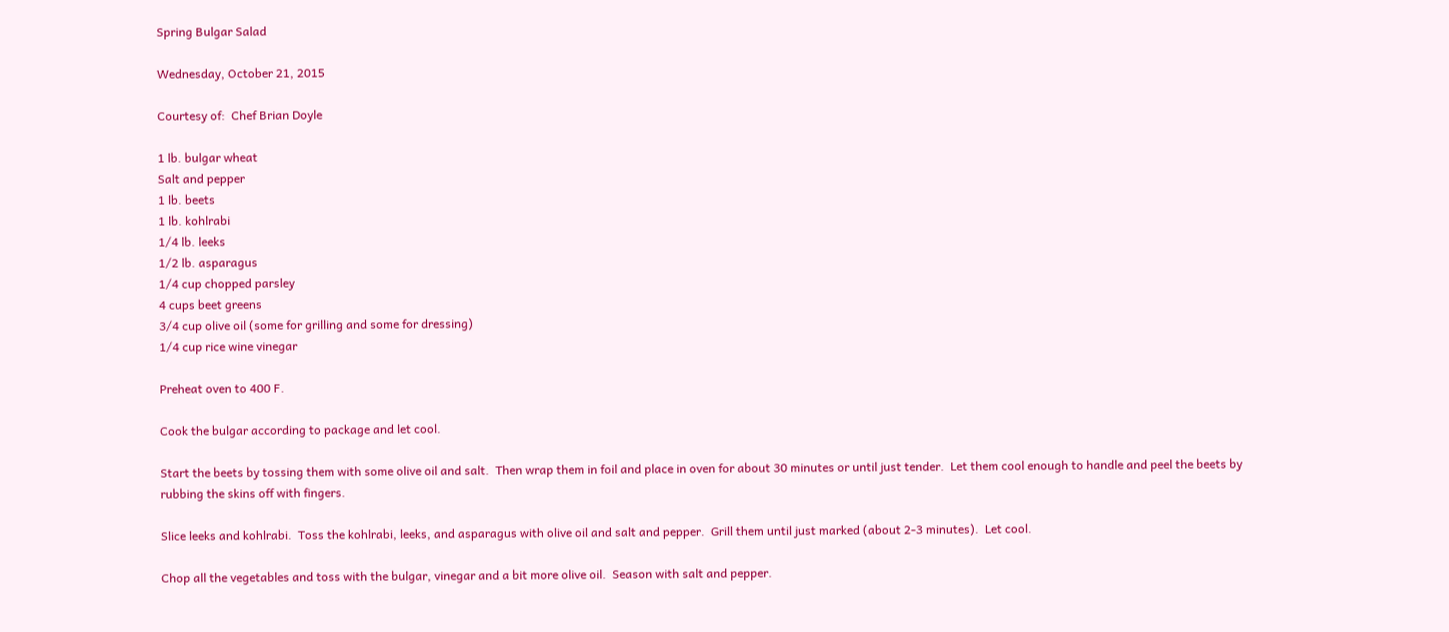Spring Bulgar Salad

Wednesday, October 21, 2015

Courtesy of:  Chef Brian Doyle

1 lb. bulgar wheat
Salt and pepper
1 lb. beets
1 lb. kohlrabi
1/4 lb. leeks
1/2 lb. asparagus
1/4 cup chopped parsley
4 cups beet greens
3/4 cup olive oil (some for grilling and some for dressing)
1/4 cup rice wine vinegar

Preheat oven to 400 F.

Cook the bulgar according to package and let cool.

Start the beets by tossing them with some olive oil and salt.  Then wrap them in foil and place in oven for about 30 minutes or until just tender.  Let them cool enough to handle and peel the beets by rubbing the skins off with fingers.

Slice leeks and kohlrabi.  Toss the kohlrabi, leeks, and asparagus with olive oil and salt and pepper.  Grill them until just marked (about 2-3 minutes).  Let cool.

Chop all the vegetables and toss with the bulgar, vinegar and a bit more olive oil.  Season with salt and pepper.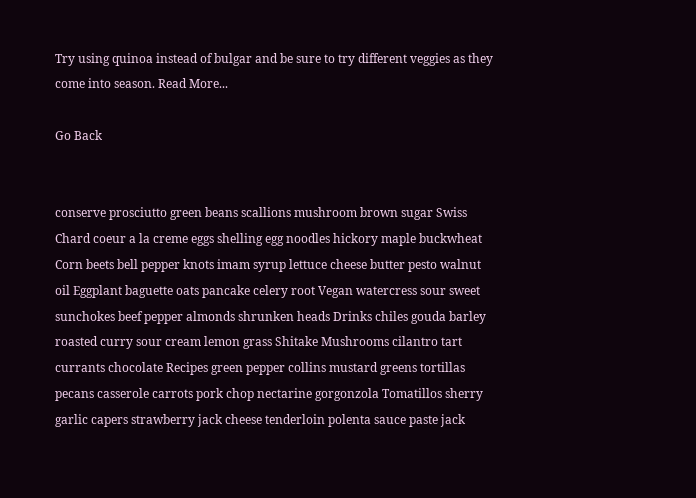Try using quinoa instead of bulgar and be sure to try different veggies as they come into season. Read More...

Go Back


conserve prosciutto green beans scallions mushroom brown sugar Swiss Chard coeur a la creme eggs shelling egg noodles hickory maple buckwheat Corn beets bell pepper knots imam syrup lettuce cheese butter pesto walnut oil Eggplant baguette oats pancake celery root Vegan watercress sour sweet sunchokes beef pepper almonds shrunken heads Drinks chiles gouda barley roasted curry sour cream lemon grass Shitake Mushrooms cilantro tart currants chocolate Recipes green pepper collins mustard greens tortillas pecans casserole carrots pork chop nectarine gorgonzola Tomatillos sherry garlic capers strawberry jack cheese tenderloin polenta sauce paste jack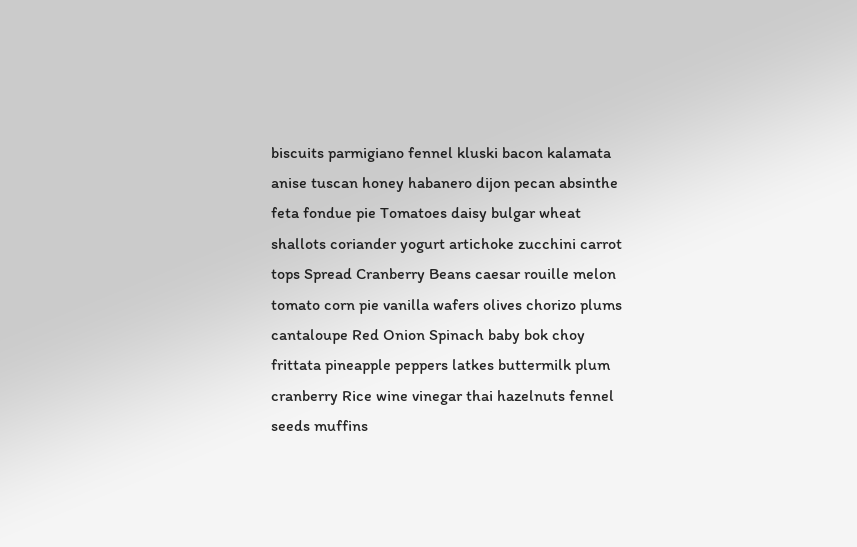biscuits parmigiano fennel kluski bacon kalamata anise tuscan honey habanero dijon pecan absinthe feta fondue pie Tomatoes daisy bulgar wheat shallots coriander yogurt artichoke zucchini carrot tops Spread Cranberry Beans caesar rouille melon tomato corn pie vanilla wafers olives chorizo plums cantaloupe Red Onion Spinach baby bok choy frittata pineapple peppers latkes buttermilk plum cranberry Rice wine vinegar thai hazelnuts fennel seeds muffins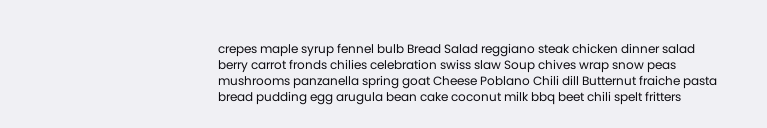crepes maple syrup fennel bulb Bread Salad reggiano steak chicken dinner salad berry carrot fronds chilies celebration swiss slaw Soup chives wrap snow peas mushrooms panzanella spring goat Cheese Poblano Chili dill Butternut fraiche pasta bread pudding egg arugula bean cake coconut milk bbq beet chili spelt fritters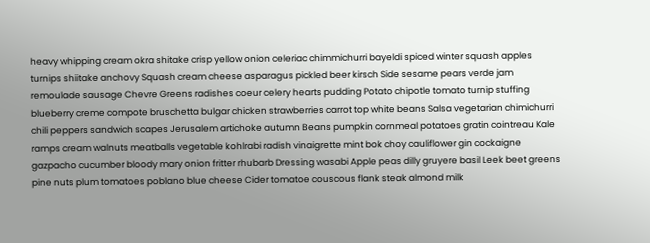heavy whipping cream okra shitake crisp yellow onion celeriac chimmichurri bayeldi spiced winter squash apples turnips shiitake anchovy Squash cream cheese asparagus pickled beer kirsch Side sesame pears verde jam remoulade sausage Chevre Greens radishes coeur celery hearts pudding Potato chipotle tomato turnip stuffing blueberry creme compote bruschetta bulgar chicken strawberries carrot top white beans Salsa vegetarian chimichurri chili peppers sandwich scapes Jerusalem artichoke autumn Beans pumpkin cornmeal potatoes gratin cointreau Kale ramps cream walnuts meatballs vegetable kohlrabi radish vinaigrette mint bok choy cauliflower gin cockaigne gazpacho cucumber bloody mary onion fritter rhubarb Dressing wasabi Apple peas dilly gruyere basil Leek beet greens pine nuts plum tomatoes poblano blue cheese Cider tomatoe couscous flank steak almond milk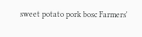sweet potato pork bosc Farmers'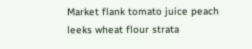Market flank tomato juice peach leeks wheat flour strata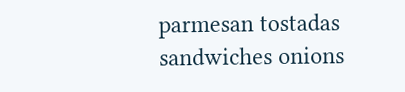parmesan tostadas sandwiches onions